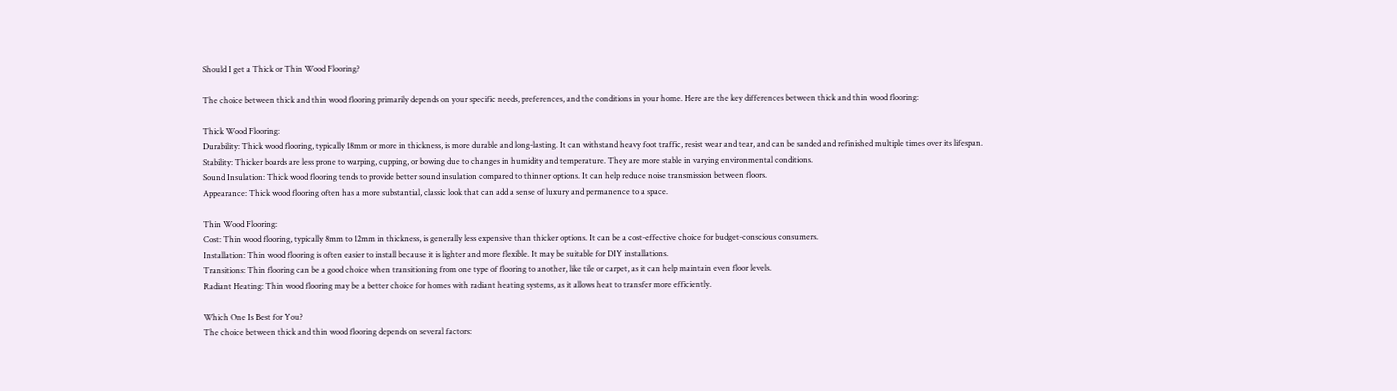Should I get a Thick or Thin Wood Flooring?

The choice between thick and thin wood flooring primarily depends on your specific needs, preferences, and the conditions in your home. Here are the key differences between thick and thin wood flooring:

Thick Wood Flooring:
Durability: Thick wood flooring, typically 18mm or more in thickness, is more durable and long-lasting. It can withstand heavy foot traffic, resist wear and tear, and can be sanded and refinished multiple times over its lifespan.
Stability: Thicker boards are less prone to warping, cupping, or bowing due to changes in humidity and temperature. They are more stable in varying environmental conditions.
Sound Insulation: Thick wood flooring tends to provide better sound insulation compared to thinner options. It can help reduce noise transmission between floors.
Appearance: Thick wood flooring often has a more substantial, classic look that can add a sense of luxury and permanence to a space.

Thin Wood Flooring:
Cost: Thin wood flooring, typically 8mm to 12mm in thickness, is generally less expensive than thicker options. It can be a cost-effective choice for budget-conscious consumers.
Installation: Thin wood flooring is often easier to install because it is lighter and more flexible. It may be suitable for DIY installations.
Transitions: Thin flooring can be a good choice when transitioning from one type of flooring to another, like tile or carpet, as it can help maintain even floor levels.
Radiant Heating: Thin wood flooring may be a better choice for homes with radiant heating systems, as it allows heat to transfer more efficiently.

Which One Is Best for You?
The choice between thick and thin wood flooring depends on several factors: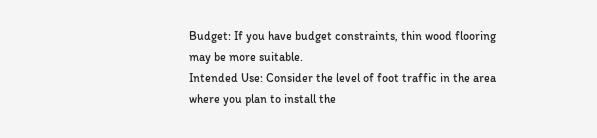Budget: If you have budget constraints, thin wood flooring may be more suitable.
Intended Use: Consider the level of foot traffic in the area where you plan to install the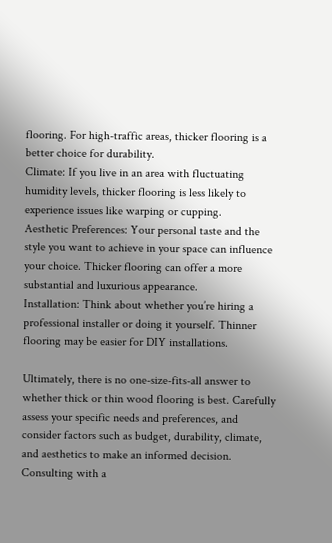flooring. For high-traffic areas, thicker flooring is a better choice for durability.
Climate: If you live in an area with fluctuating humidity levels, thicker flooring is less likely to experience issues like warping or cupping.
Aesthetic Preferences: Your personal taste and the style you want to achieve in your space can influence your choice. Thicker flooring can offer a more substantial and luxurious appearance.
Installation: Think about whether you’re hiring a professional installer or doing it yourself. Thinner flooring may be easier for DIY installations.

Ultimately, there is no one-size-fits-all answer to whether thick or thin wood flooring is best. Carefully assess your specific needs and preferences, and consider factors such as budget, durability, climate, and aesthetics to make an informed decision. Consulting with a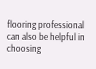flooring professional can also be helpful in choosing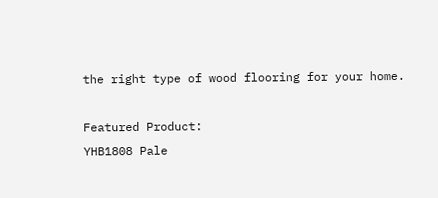the right type of wood flooring for your home.

Featured Product:
YHB1808 Pale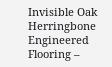Invisible Oak Herringbone Engineered Flooring –